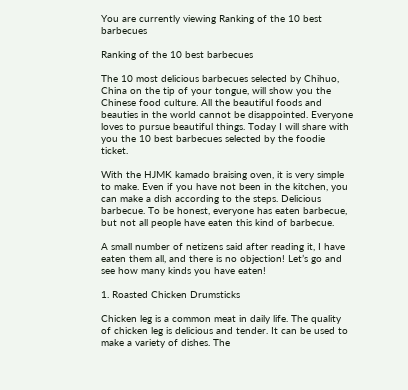You are currently viewing Ranking of the 10 best barbecues

Ranking of the 10 best barbecues

The 10 most delicious barbecues selected by Chihuo, China on the tip of your tongue, will show you the Chinese food culture. All the beautiful foods and beauties in the world cannot be disappointed. Everyone loves to pursue beautiful things. Today I will share with you the 10 best barbecues selected by the foodie ticket.

With the HJMK kamado braising oven, it is very simple to make. Even if you have not been in the kitchen, you can make a dish according to the steps. Delicious barbecue. To be honest, everyone has eaten barbecue, but not all people have eaten this kind of barbecue.

A small number of netizens said after reading it, I have eaten them all, and there is no objection! Let’s go and see how many kinds you have eaten!

1. Roasted Chicken Drumsticks

Chicken leg is a common meat in daily life. The quality of chicken leg is delicious and tender. It can be used to make a variety of dishes. The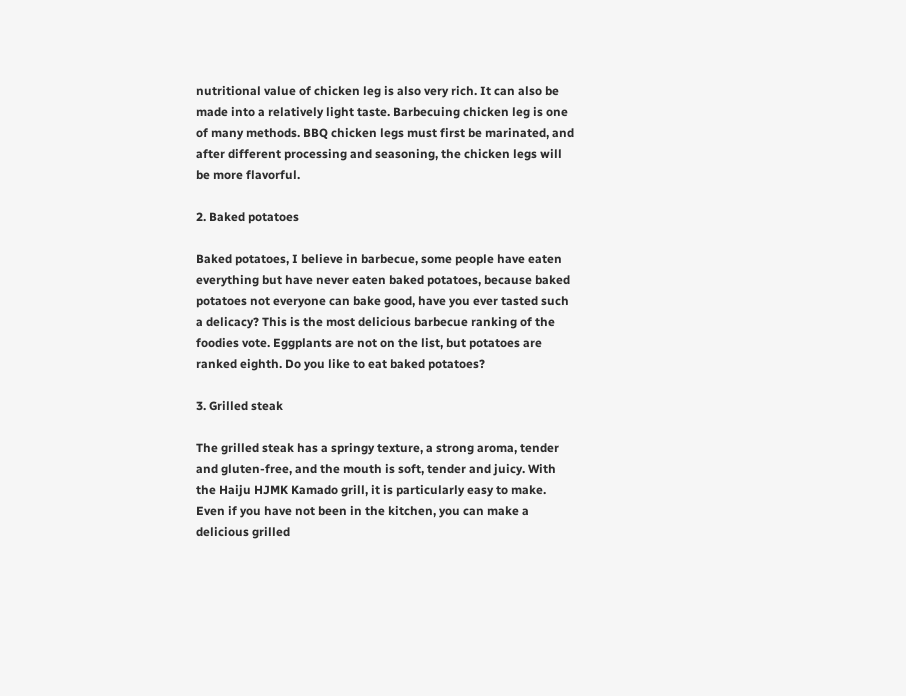nutritional value of chicken leg is also very rich. It can also be made into a relatively light taste. Barbecuing chicken leg is one of many methods. BBQ chicken legs must first be marinated, and after different processing and seasoning, the chicken legs will be more flavorful.

2. Baked potatoes

Baked potatoes, I believe in barbecue, some people have eaten everything but have never eaten baked potatoes, because baked potatoes not everyone can bake good, have you ever tasted such a delicacy? This is the most delicious barbecue ranking of the foodies vote. Eggplants are not on the list, but potatoes are ranked eighth. Do you like to eat baked potatoes?

3. Grilled steak

The grilled steak has a springy texture, a strong aroma, tender and gluten-free, and the mouth is soft, tender and juicy. With the Haiju HJMK Kamado grill, it is particularly easy to make. Even if you have not been in the kitchen, you can make a delicious grilled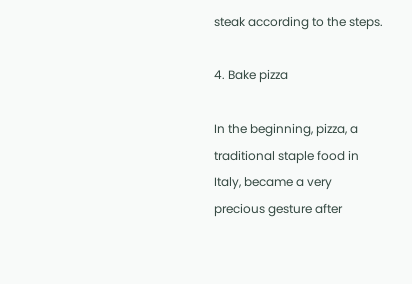steak according to the steps.

4. Bake pizza

In the beginning, pizza, a traditional staple food in Italy, became a very precious gesture after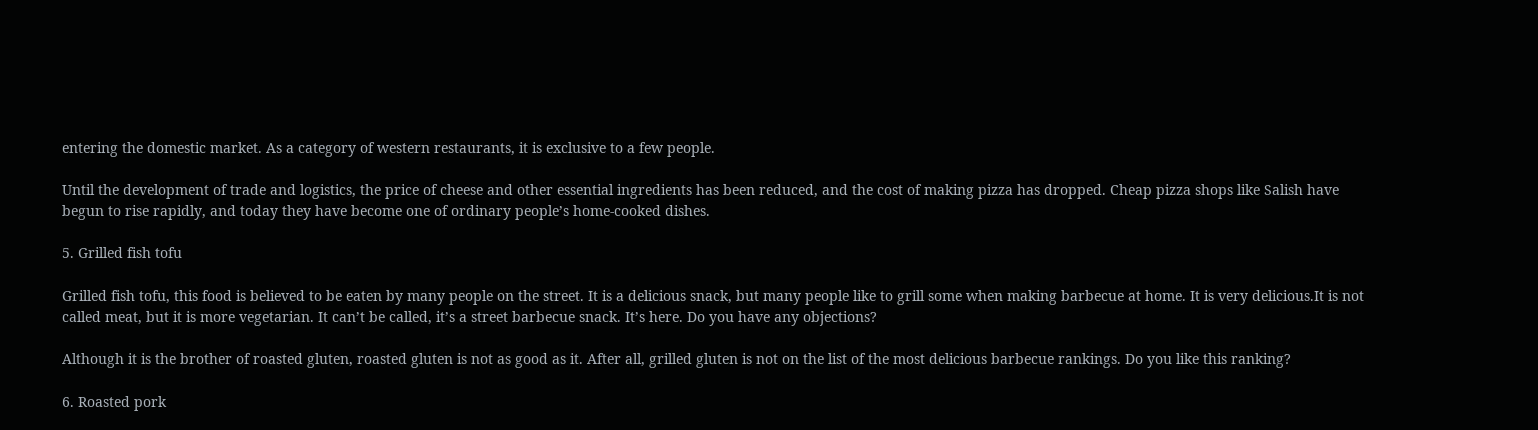entering the domestic market. As a category of western restaurants, it is exclusive to a few people.

Until the development of trade and logistics, the price of cheese and other essential ingredients has been reduced, and the cost of making pizza has dropped. Cheap pizza shops like Salish have begun to rise rapidly, and today they have become one of ordinary people’s home-cooked dishes.

5. Grilled fish tofu

Grilled fish tofu, this food is believed to be eaten by many people on the street. It is a delicious snack, but many people like to grill some when making barbecue at home. It is very delicious.It is not called meat, but it is more vegetarian. It can’t be called, it’s a street barbecue snack. It’s here. Do you have any objections?

Although it is the brother of roasted gluten, roasted gluten is not as good as it. After all, grilled gluten is not on the list of the most delicious barbecue rankings. Do you like this ranking?

6. Roasted pork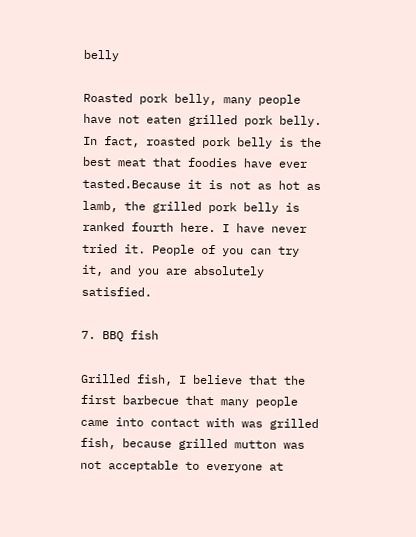belly

Roasted pork belly, many people have not eaten grilled pork belly. In fact, roasted pork belly is the best meat that foodies have ever tasted.Because it is not as hot as lamb, the grilled pork belly is ranked fourth here. I have never tried it. People of you can try it, and you are absolutely satisfied.

7. BBQ fish

Grilled fish, I believe that the first barbecue that many people came into contact with was grilled fish, because grilled mutton was not acceptable to everyone at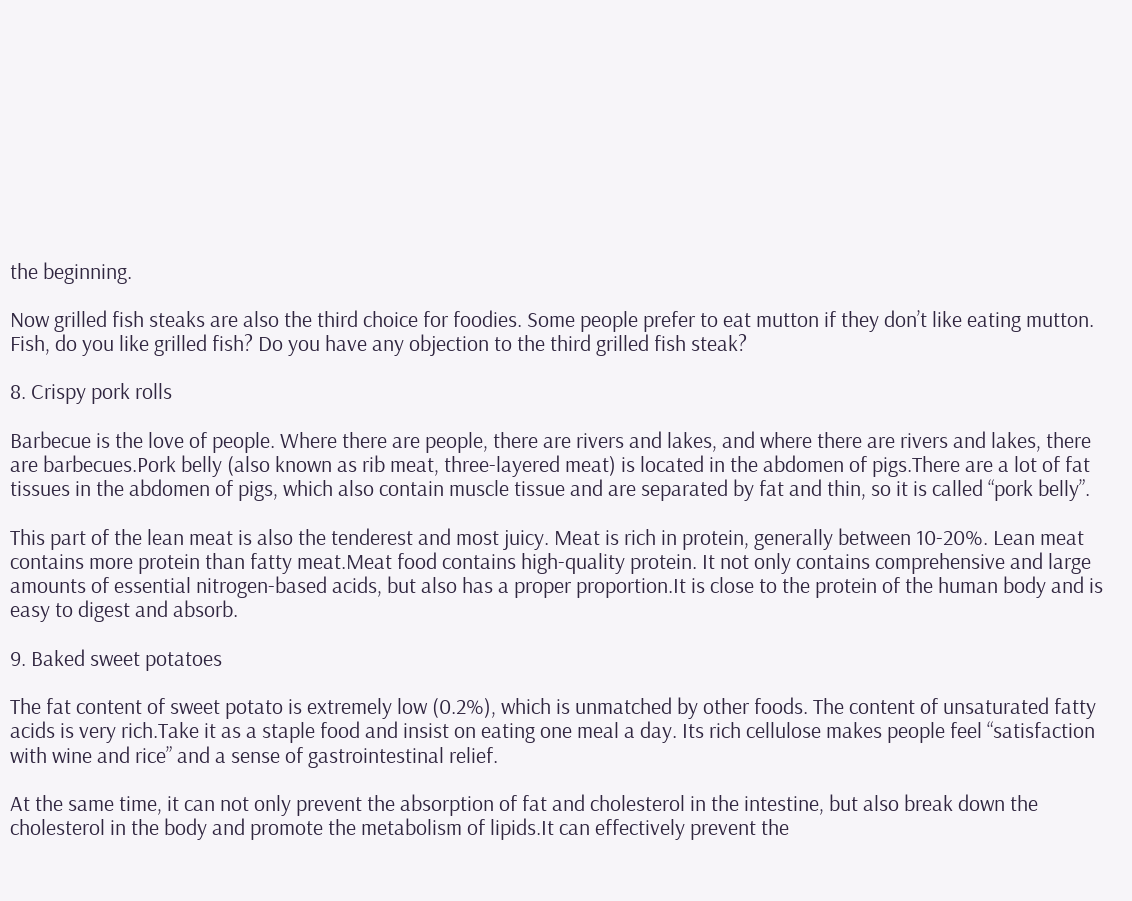the beginning.

Now grilled fish steaks are also the third choice for foodies. Some people prefer to eat mutton if they don’t like eating mutton. Fish, do you like grilled fish? Do you have any objection to the third grilled fish steak?

8. Crispy pork rolls

Barbecue is the love of people. Where there are people, there are rivers and lakes, and where there are rivers and lakes, there are barbecues.Pork belly (also known as rib meat, three-layered meat) is located in the abdomen of pigs.There are a lot of fat tissues in the abdomen of pigs, which also contain muscle tissue and are separated by fat and thin, so it is called “pork belly”.

This part of the lean meat is also the tenderest and most juicy. Meat is rich in protein, generally between 10-20%. Lean meat contains more protein than fatty meat.Meat food contains high-quality protein. It not only contains comprehensive and large amounts of essential nitrogen-based acids, but also has a proper proportion.It is close to the protein of the human body and is easy to digest and absorb.

9. Baked sweet potatoes

The fat content of sweet potato is extremely low (0.2%), which is unmatched by other foods. The content of unsaturated fatty acids is very rich.Take it as a staple food and insist on eating one meal a day. Its rich cellulose makes people feel “satisfaction with wine and rice” and a sense of gastrointestinal relief.

At the same time, it can not only prevent the absorption of fat and cholesterol in the intestine, but also break down the cholesterol in the body and promote the metabolism of lipids.It can effectively prevent the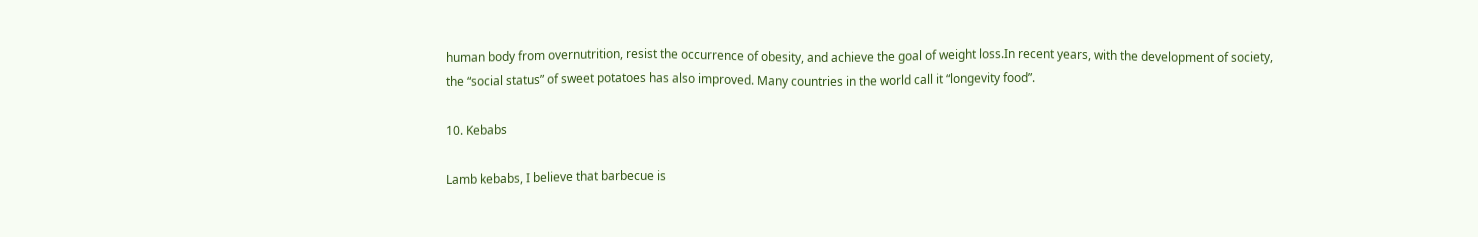human body from overnutrition, resist the occurrence of obesity, and achieve the goal of weight loss.In recent years, with the development of society, the “social status” of sweet potatoes has also improved. Many countries in the world call it “longevity food”.

10. Kebabs

Lamb kebabs, I believe that barbecue is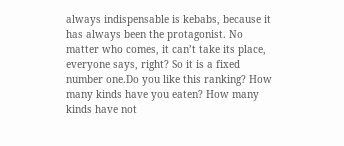always indispensable is kebabs, because it has always been the protagonist. No matter who comes, it can’t take its place, everyone says, right? So it is a fixed number one.Do you like this ranking? How many kinds have you eaten? How many kinds have not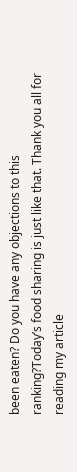been eaten? Do you have any objections to this ranking?Today’s food sharing is just like that. Thank you all for reading my article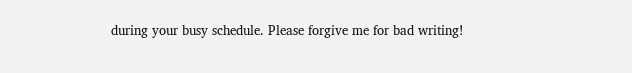during your busy schedule. Please forgive me for bad writing!